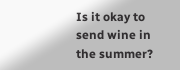Is it okay to send wine in the summer?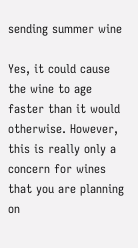sending summer wine

Yes, it could cause the wine to age faster than it would otherwise. However, this is really only a concern for wines that you are planning on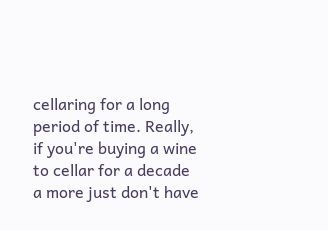cellaring for a long period of time. Really, if you're buying a wine to cellar for a decade a more just don't have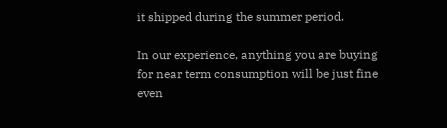it shipped during the summer period.

In our experience, anything you are buying for near term consumption will be just fine even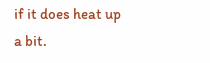if it does heat up a bit.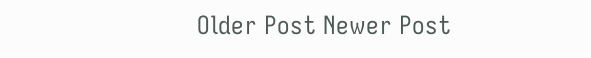Older Post Newer Post